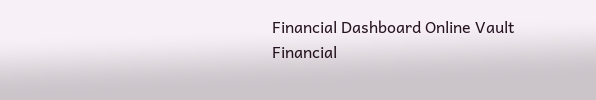Financial Dashboard Online Vault
Financial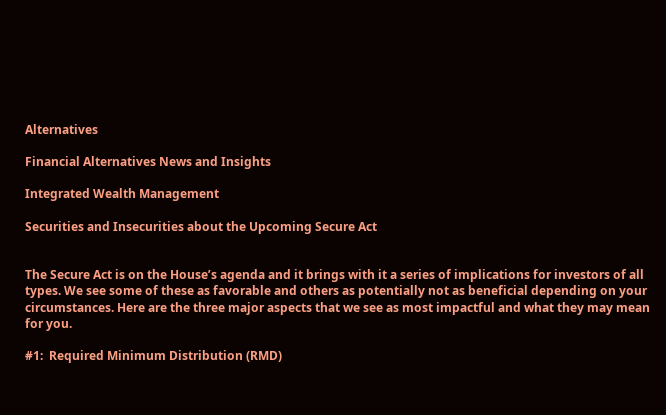Alternatives

Financial Alternatives News and Insights

Integrated Wealth Management

Securities and Insecurities about the Upcoming Secure Act


The Secure Act is on the House’s agenda and it brings with it a series of implications for investors of all types. We see some of these as favorable and others as potentially not as beneficial depending on your circumstances. Here are the three major aspects that we see as most impactful and what they may mean for you.

#1:  Required Minimum Distribution (RMD)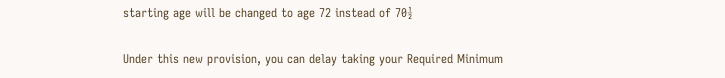starting age will be changed to age 72 instead of 70½

Under this new provision, you can delay taking your Required Minimum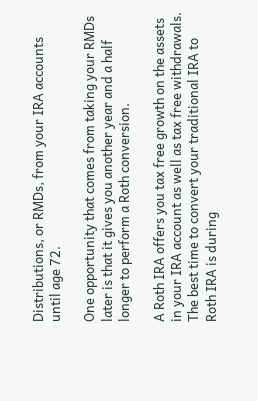Distributions, or RMDs, from your IRA accounts until age 72.

One opportunity that comes from taking your RMDs later is that it gives you another year and a half longer to perform a Roth conversion.

A Roth IRA offers you tax free growth on the assets in your IRA account as well as tax free withdrawals.  The best time to convert your traditional IRA to Roth IRA is during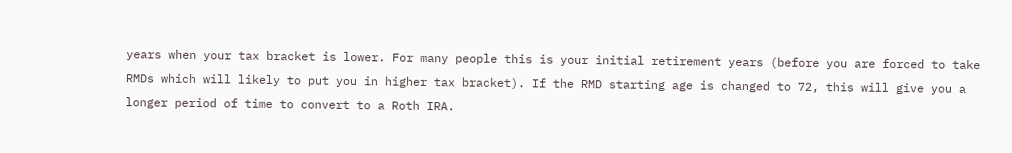years when your tax bracket is lower. For many people this is your initial retirement years (before you are forced to take RMDs which will likely to put you in higher tax bracket). If the RMD starting age is changed to 72, this will give you a longer period of time to convert to a Roth IRA.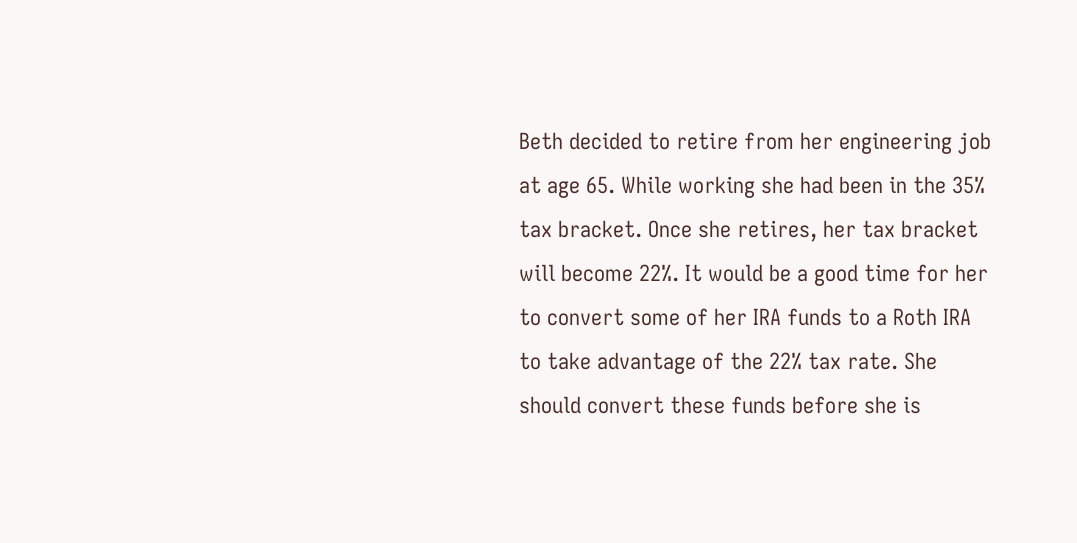Beth decided to retire from her engineering job at age 65. While working she had been in the 35% tax bracket. Once she retires, her tax bracket will become 22%. It would be a good time for her to convert some of her IRA funds to a Roth IRA to take advantage of the 22% tax rate. She should convert these funds before she is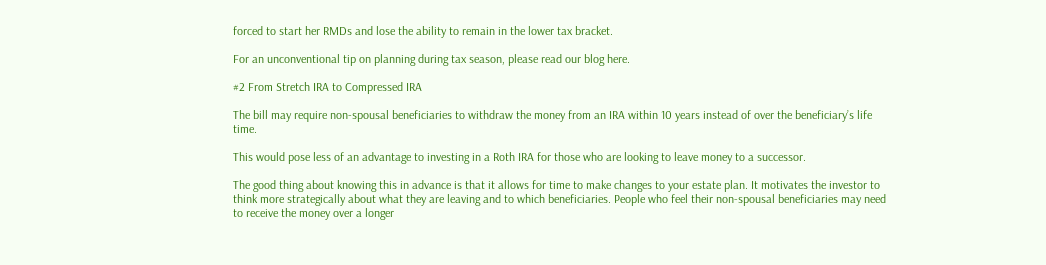forced to start her RMDs and lose the ability to remain in the lower tax bracket.

For an unconventional tip on planning during tax season, please read our blog here.

#2 From Stretch IRA to Compressed IRA

The bill may require non-spousal beneficiaries to withdraw the money from an IRA within 10 years instead of over the beneficiary’s life time.

This would pose less of an advantage to investing in a Roth IRA for those who are looking to leave money to a successor.

The good thing about knowing this in advance is that it allows for time to make changes to your estate plan. It motivates the investor to think more strategically about what they are leaving and to which beneficiaries. People who feel their non-spousal beneficiaries may need to receive the money over a longer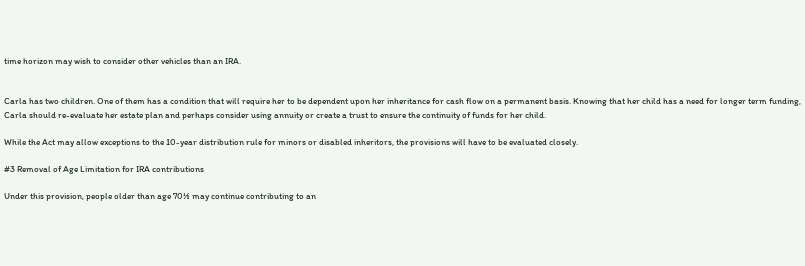time horizon may wish to consider other vehicles than an IRA.


Carla has two children. One of them has a condition that will require her to be dependent upon her inheritance for cash flow on a permanent basis. Knowing that her child has a need for longer term funding, Carla should re-evaluate her estate plan and perhaps consider using annuity or create a trust to ensure the continuity of funds for her child.

While the Act may allow exceptions to the 10-year distribution rule for minors or disabled inheritors, the provisions will have to be evaluated closely.

#3 Removal of Age Limitation for IRA contributions

Under this provision, people older than age 70½ may continue contributing to an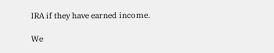IRA if they have earned income.

We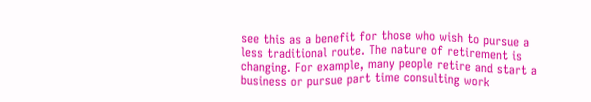see this as a benefit for those who wish to pursue a less traditional route. The nature of retirement is changing. For example, many people retire and start a business or pursue part time consulting work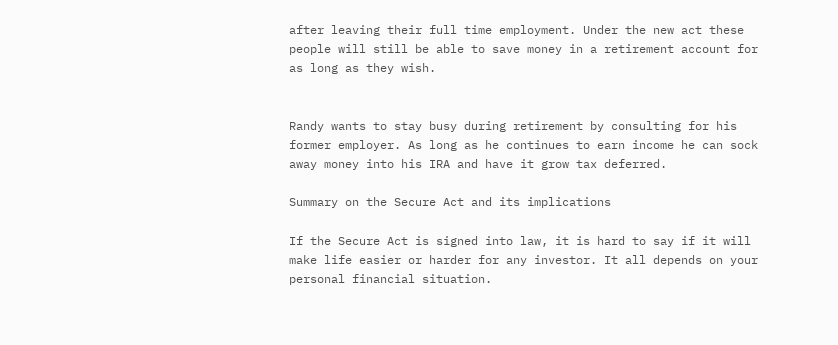after leaving their full time employment. Under the new act these people will still be able to save money in a retirement account for as long as they wish.


Randy wants to stay busy during retirement by consulting for his former employer. As long as he continues to earn income he can sock away money into his IRA and have it grow tax deferred.

Summary on the Secure Act and its implications

If the Secure Act is signed into law, it is hard to say if it will make life easier or harder for any investor. It all depends on your personal financial situation.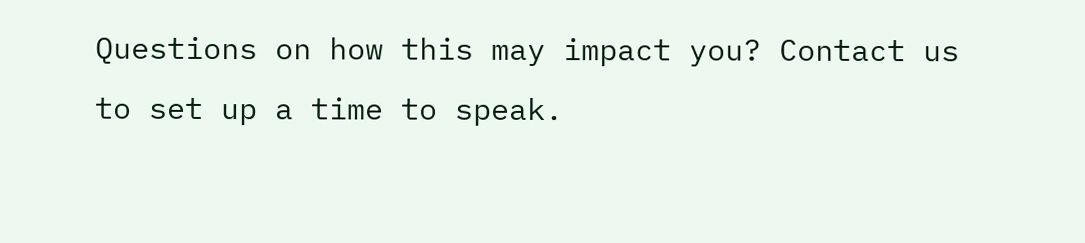Questions on how this may impact you? Contact us to set up a time to speak.